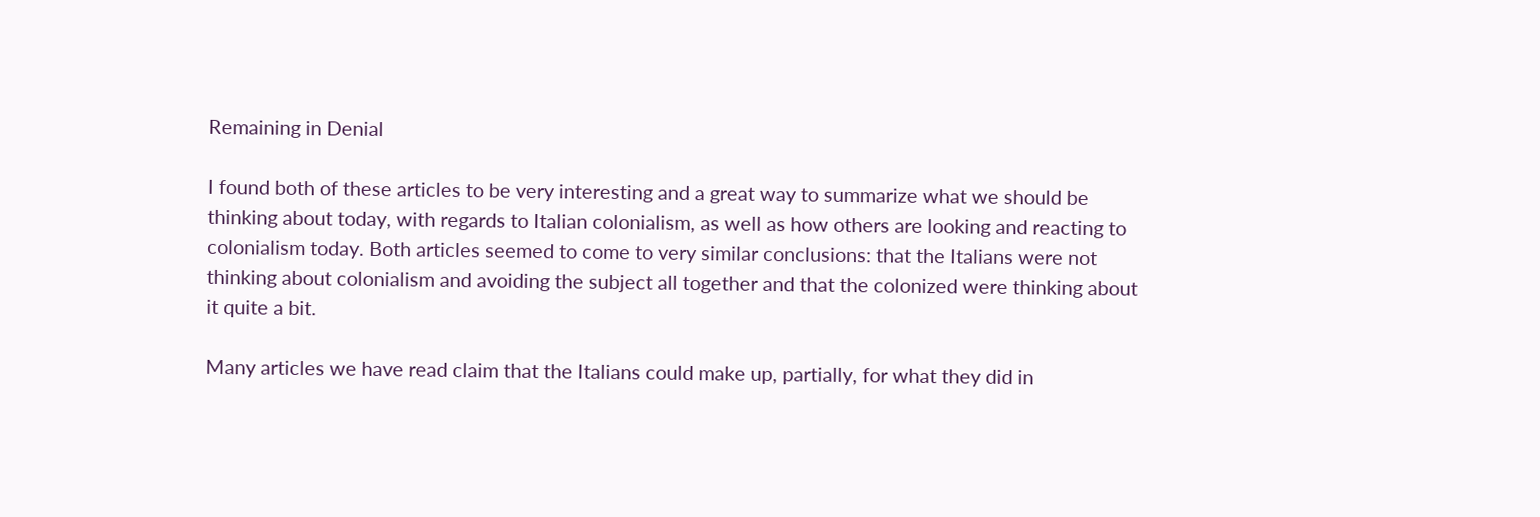Remaining in Denial

I found both of these articles to be very interesting and a great way to summarize what we should be thinking about today, with regards to Italian colonialism, as well as how others are looking and reacting to colonialism today. Both articles seemed to come to very similar conclusions: that the Italians were not thinking about colonialism and avoiding the subject all together and that the colonized were thinking about it quite a bit.

Many articles we have read claim that the Italians could make up, partially, for what they did in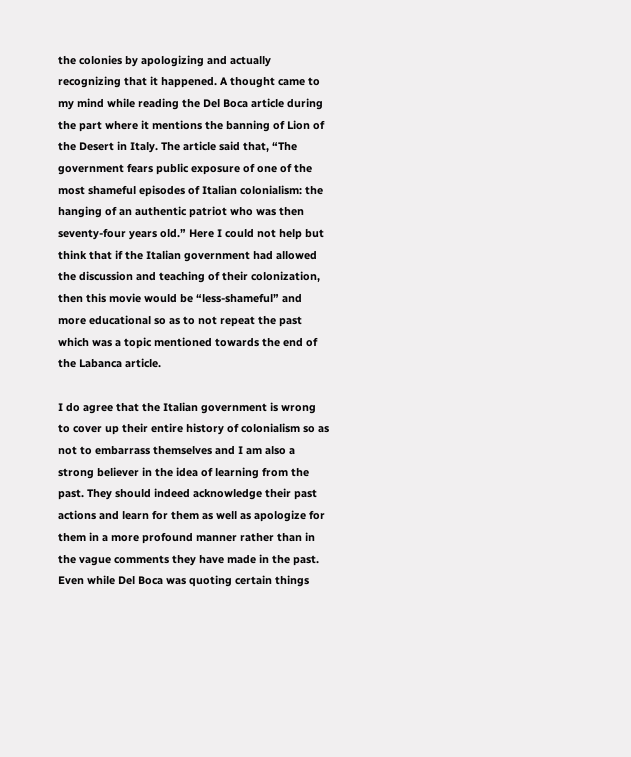the colonies by apologizing and actually recognizing that it happened. A thought came to my mind while reading the Del Boca article during the part where it mentions the banning of Lion of the Desert in Italy. The article said that, “The government fears public exposure of one of the most shameful episodes of Italian colonialism: the hanging of an authentic patriot who was then seventy-four years old.” Here I could not help but think that if the Italian government had allowed the discussion and teaching of their colonization, then this movie would be “less-shameful” and more educational so as to not repeat the past which was a topic mentioned towards the end of the Labanca article.

I do agree that the Italian government is wrong to cover up their entire history of colonialism so as not to embarrass themselves and I am also a strong believer in the idea of learning from the past. They should indeed acknowledge their past actions and learn for them as well as apologize for them in a more profound manner rather than in the vague comments they have made in the past. Even while Del Boca was quoting certain things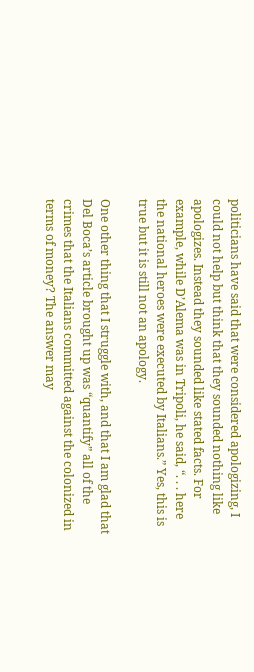politicians have said that were considered apologizing, I could not help but think that they sounded nothing like apologizes. Instead they sounded like stated facts. For example, while D’Alema was in Tripoli, he said, “. . . here the national heroes were executed by Italians.” Yes, this is true but it is still not an apology.

One other thing that I struggle with, and that I am glad that Del Boca’s article brought up was “quantify” all of the crimes that the Italians committed against the colonized in terms of money? The answer may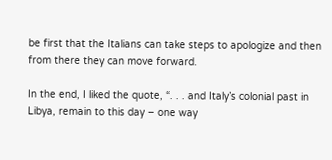be first that the Italians can take steps to apologize and then from there they can move forward.

In the end, I liked the quote, “. . . and Italy’s colonial past in Libya, remain to this day – one way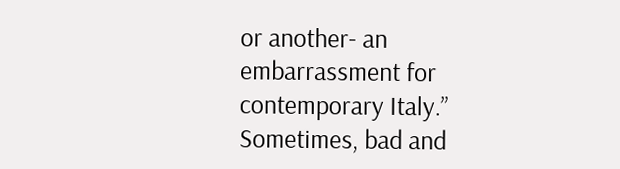or another- an embarrassment for contemporary Italy.” Sometimes, bad and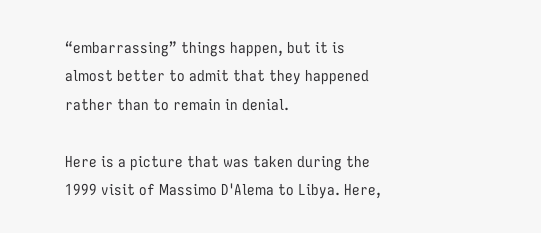“embarrassing” things happen, but it is almost better to admit that they happened rather than to remain in denial.

Here is a picture that was taken during the 1999 visit of Massimo D'Alema to Libya. Here,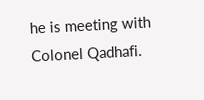he is meeting with Colonel Qadhafi.